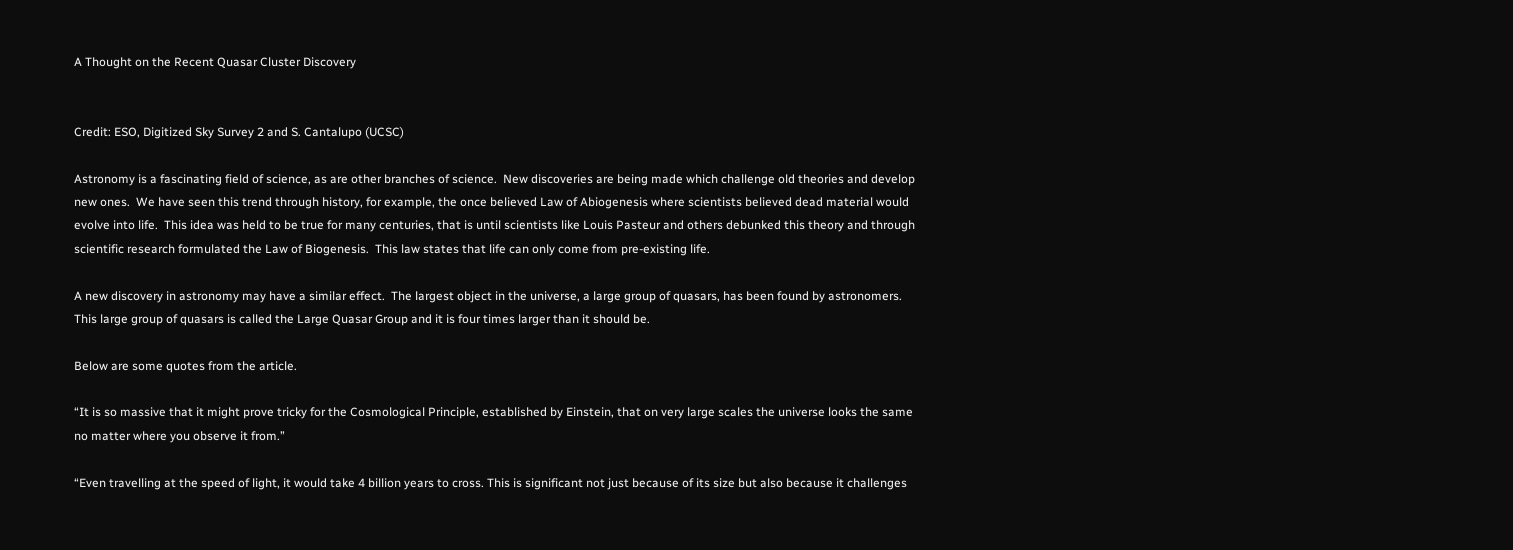A Thought on the Recent Quasar Cluster Discovery


Credit: ESO, Digitized Sky Survey 2 and S. Cantalupo (UCSC)

Astronomy is a fascinating field of science, as are other branches of science.  New discoveries are being made which challenge old theories and develop new ones.  We have seen this trend through history, for example, the once believed Law of Abiogenesis where scientists believed dead material would evolve into life.  This idea was held to be true for many centuries, that is until scientists like Louis Pasteur and others debunked this theory and through scientific research formulated the Law of Biogenesis.  This law states that life can only come from pre-existing life.

A new discovery in astronomy may have a similar effect.  The largest object in the universe, a large group of quasars, has been found by astronomers.  This large group of quasars is called the Large Quasar Group and it is four times larger than it should be.

Below are some quotes from the article.

“It is so massive that it might prove tricky for the Cosmological Principle, established by Einstein, that on very large scales the universe looks the same no matter where you observe it from.”

“Even travelling at the speed of light, it would take 4 billion years to cross. This is significant not just because of its size but also because it challenges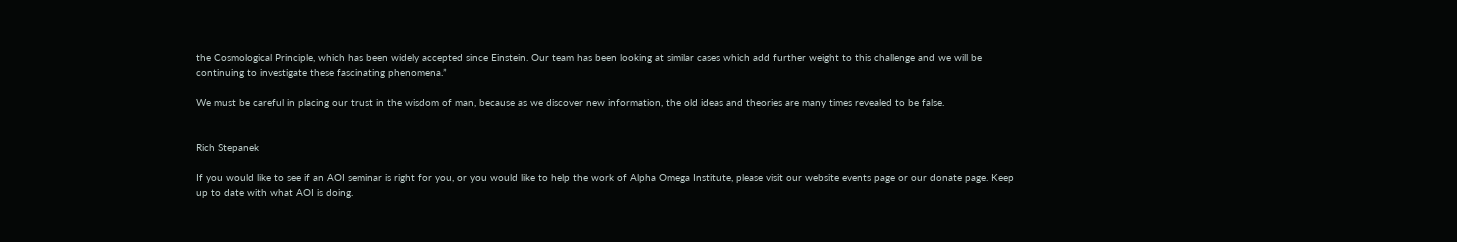the Cosmological Principle, which has been widely accepted since Einstein. Our team has been looking at similar cases which add further weight to this challenge and we will be continuing to investigate these fascinating phenomena.”

We must be careful in placing our trust in the wisdom of man, because as we discover new information, the old ideas and theories are many times revealed to be false.


Rich Stepanek

If you would like to see if an AOI seminar is right for you, or you would like to help the work of Alpha Omega Institute, please visit our website events page or our donate page. Keep up to date with what AOI is doing.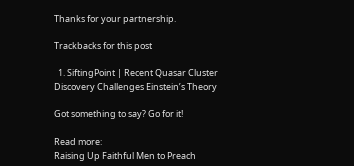Thanks for your partnership.

Trackbacks for this post

  1. SiftingPoint | Recent Quasar Cluster Discovery Challenges Einstein’s Theory

Got something to say? Go for it!

Read more:
Raising Up Faithful Men to Preach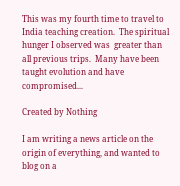This was my fourth time to travel to India teaching creation.  The spiritual hunger I observed was  greater than all previous trips.  Many have been taught evolution and have compromised...

Created by Nothing

I am writing a news article on the origin of everything, and wanted to blog on a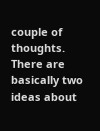couple of thoughts.  There are basically two ideas about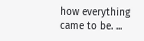how everything came to be. ...